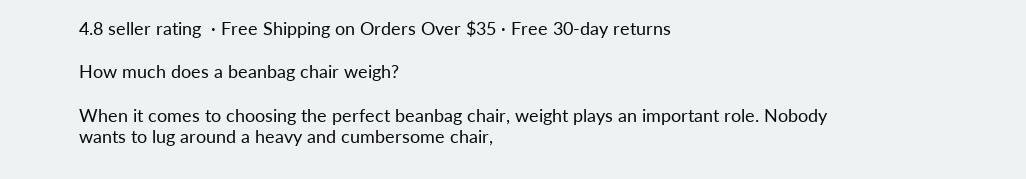4.8 seller rating  · Free Shipping on Orders Over $35 · Free 30-day returns

How much does a beanbag chair weigh?

When it comes to choosing the perfect beanbag chair, weight plays an important role. Nobody wants to lug around a heavy and cumbersome chair,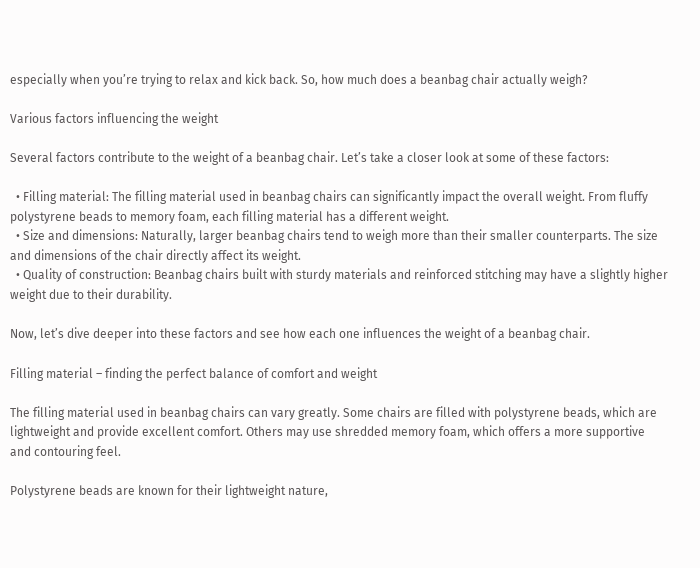especially when you’re trying to relax and kick back. So, how much does a beanbag chair actually weigh?

Various factors influencing the weight

Several factors contribute to the weight of a beanbag chair. Let’s take a closer look at some of these factors:

  • Filling material: The filling material used in beanbag chairs can significantly impact the overall weight. From fluffy polystyrene beads to memory foam, each filling material has a different weight.
  • Size and dimensions: Naturally, larger beanbag chairs tend to weigh more than their smaller counterparts. The size and dimensions of the chair directly affect its weight.
  • Quality of construction: Beanbag chairs built with sturdy materials and reinforced stitching may have a slightly higher weight due to their durability.

Now, let’s dive deeper into these factors and see how each one influences the weight of a beanbag chair.

Filling material – finding the perfect balance of comfort and weight

The filling material used in beanbag chairs can vary greatly. Some chairs are filled with polystyrene beads, which are lightweight and provide excellent comfort. Others may use shredded memory foam, which offers a more supportive and contouring feel.

Polystyrene beads are known for their lightweight nature,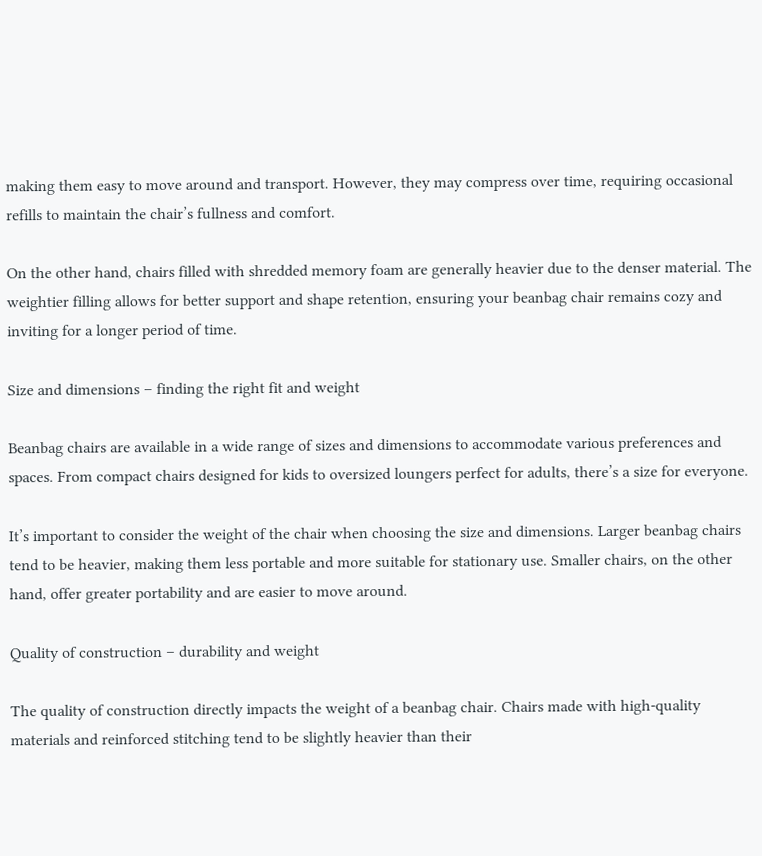making them easy to move around and transport. However, they may compress over time, requiring occasional refills to maintain the chair’s fullness and comfort.

On the other hand, chairs filled with shredded memory foam are generally heavier due to the denser material. The weightier filling allows for better support and shape retention, ensuring your beanbag chair remains cozy and inviting for a longer period of time.

Size and dimensions – finding the right fit and weight

Beanbag chairs are available in a wide range of sizes and dimensions to accommodate various preferences and spaces. From compact chairs designed for kids to oversized loungers perfect for adults, there’s a size for everyone.

It’s important to consider the weight of the chair when choosing the size and dimensions. Larger beanbag chairs tend to be heavier, making them less portable and more suitable for stationary use. Smaller chairs, on the other hand, offer greater portability and are easier to move around.

Quality of construction – durability and weight

The quality of construction directly impacts the weight of a beanbag chair. Chairs made with high-quality materials and reinforced stitching tend to be slightly heavier than their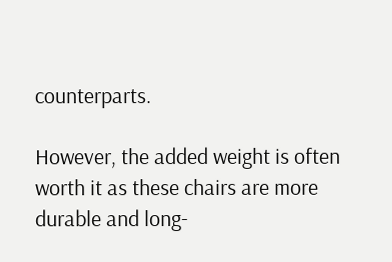counterparts.

However, the added weight is often worth it as these chairs are more durable and long-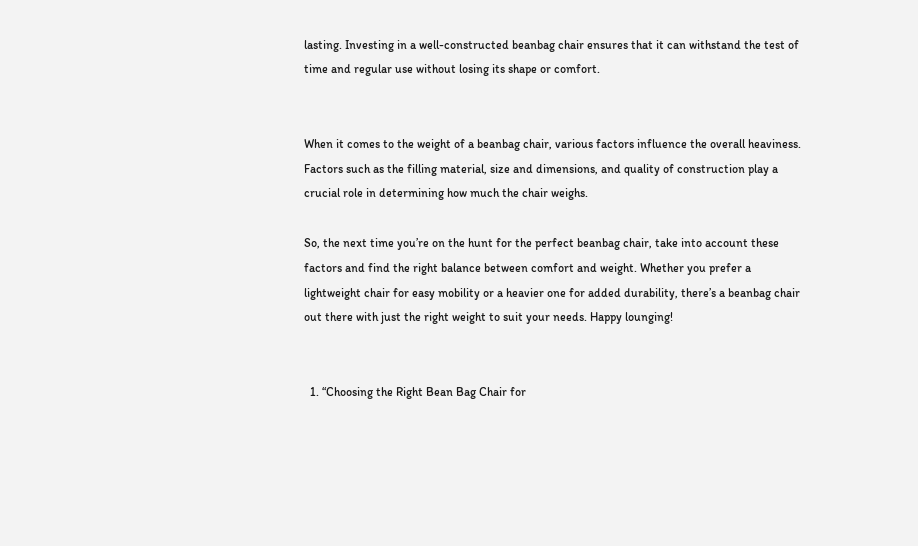lasting. Investing in a well-constructed beanbag chair ensures that it can withstand the test of time and regular use without losing its shape or comfort.


When it comes to the weight of a beanbag chair, various factors influence the overall heaviness. Factors such as the filling material, size and dimensions, and quality of construction play a crucial role in determining how much the chair weighs.

So, the next time you’re on the hunt for the perfect beanbag chair, take into account these factors and find the right balance between comfort and weight. Whether you prefer a lightweight chair for easy mobility or a heavier one for added durability, there’s a beanbag chair out there with just the right weight to suit your needs. Happy lounging!


  1. “Choosing the Right Bean Bag Chair for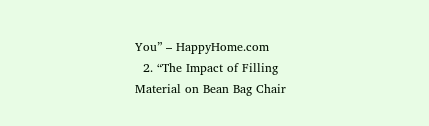You” – HappyHome.com
  2. “The Impact of Filling Material on Bean Bag Chair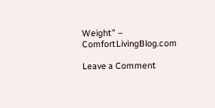Weight” – ComfortLivingBlog.com

Leave a Comment